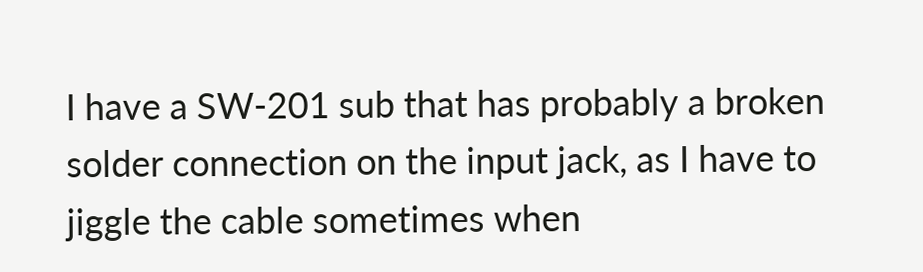I have a SW-201 sub that has probably a broken solder connection on the input jack, as I have to jiggle the cable sometimes when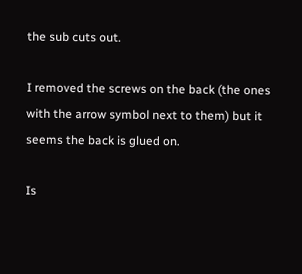the sub cuts out.

I removed the screws on the back (the ones with the arrow symbol next to them) but it seems the back is glued on.

Is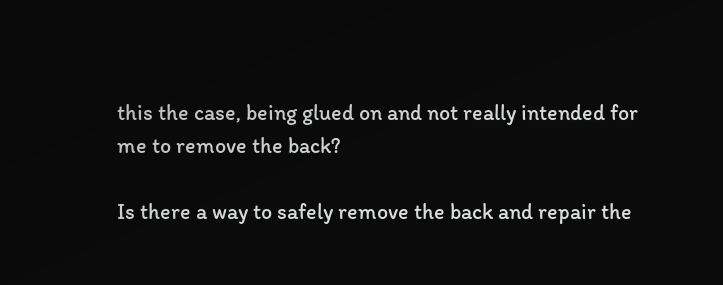this the case, being glued on and not really intended for me to remove the back?

Is there a way to safely remove the back and repair the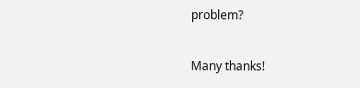problem?

Many thanks!